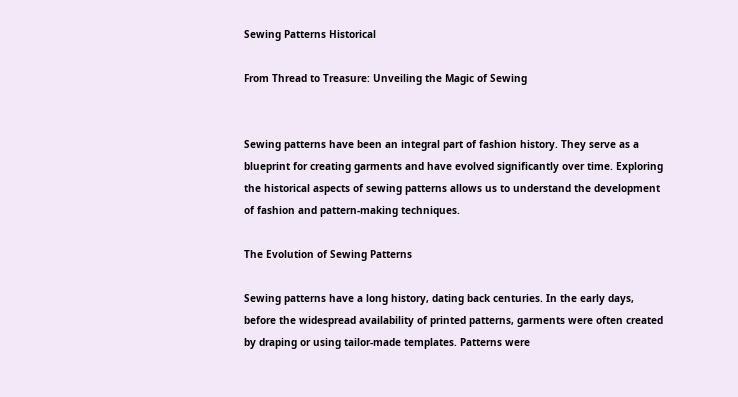Sewing Patterns Historical

From Thread to Treasure: Unveiling the Magic of Sewing


Sewing patterns have been an integral part of fashion history. They serve as a blueprint for creating garments and have evolved significantly over time. Exploring the historical aspects of sewing patterns allows us to understand the development of fashion and pattern-making techniques.

The Evolution of Sewing Patterns

Sewing patterns have a long history, dating back centuries. In the early days, before the widespread availability of printed patterns, garments were often created by draping or using tailor-made templates. Patterns were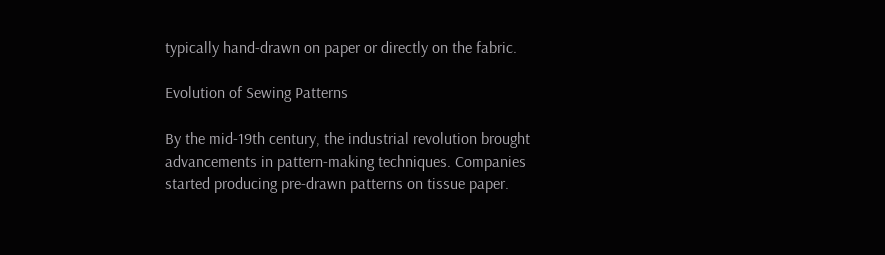typically hand-drawn on paper or directly on the fabric.

Evolution of Sewing Patterns

By the mid-19th century, the industrial revolution brought advancements in pattern-making techniques. Companies started producing pre-drawn patterns on tissue paper.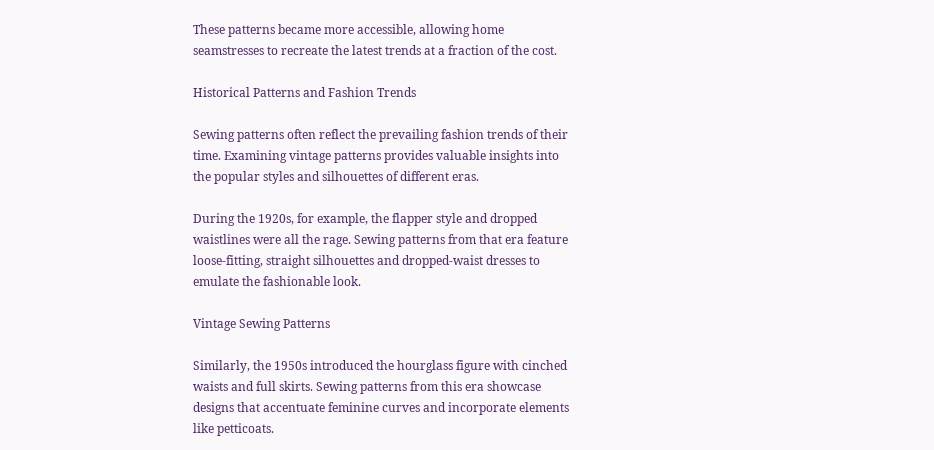These patterns became more accessible, allowing home seamstresses to recreate the latest trends at a fraction of the cost.

Historical Patterns and Fashion Trends

Sewing patterns often reflect the prevailing fashion trends of their time. Examining vintage patterns provides valuable insights into the popular styles and silhouettes of different eras.

During the 1920s, for example, the flapper style and dropped waistlines were all the rage. Sewing patterns from that era feature loose-fitting, straight silhouettes and dropped-waist dresses to emulate the fashionable look.

Vintage Sewing Patterns

Similarly, the 1950s introduced the hourglass figure with cinched waists and full skirts. Sewing patterns from this era showcase designs that accentuate feminine curves and incorporate elements like petticoats.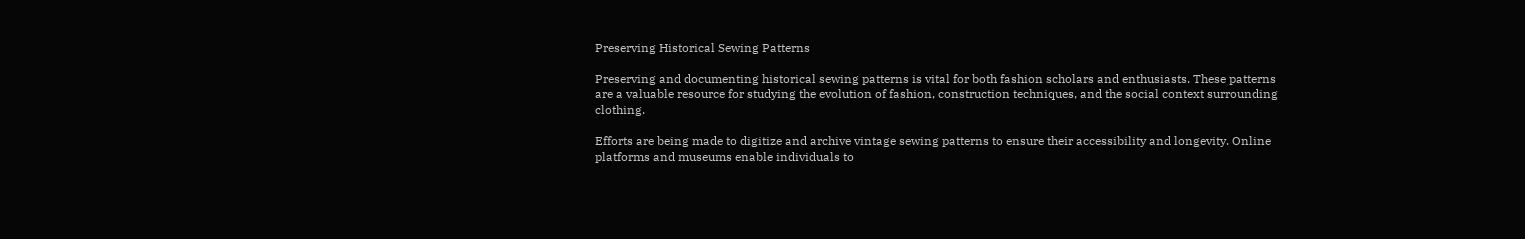Preserving Historical Sewing Patterns

Preserving and documenting historical sewing patterns is vital for both fashion scholars and enthusiasts. These patterns are a valuable resource for studying the evolution of fashion, construction techniques, and the social context surrounding clothing.

Efforts are being made to digitize and archive vintage sewing patterns to ensure their accessibility and longevity. Online platforms and museums enable individuals to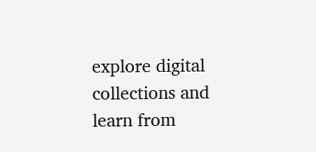explore digital collections and learn from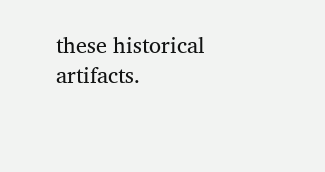these historical artifacts.